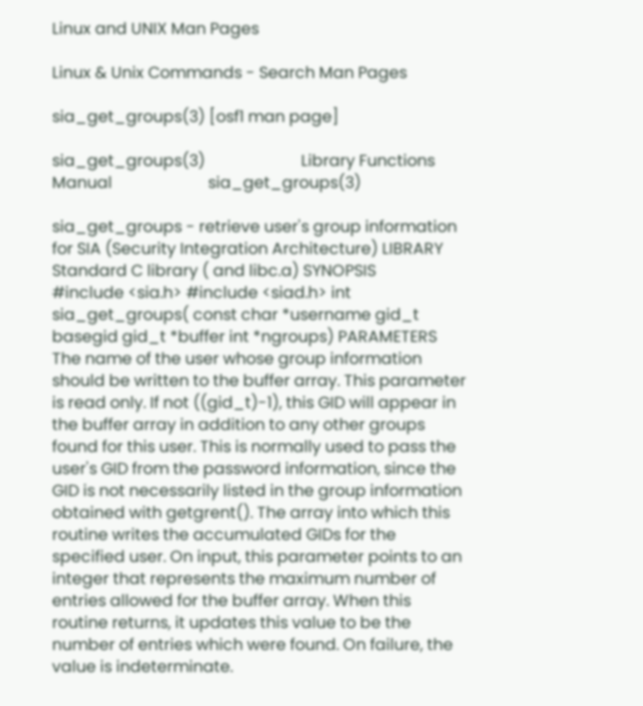Linux and UNIX Man Pages

Linux & Unix Commands - Search Man Pages

sia_get_groups(3) [osf1 man page]

sia_get_groups(3)                        Library Functions Manual                        sia_get_groups(3)

sia_get_groups - retrieve user's group information for SIA (Security Integration Architecture) LIBRARY
Standard C library ( and libc.a) SYNOPSIS
#include <sia.h> #include <siad.h> int sia_get_groups( const char *username gid_t basegid gid_t *buffer int *ngroups) PARAMETERS
The name of the user whose group information should be written to the buffer array. This parameter is read only. If not ((gid_t)-1), this GID will appear in the buffer array in addition to any other groups found for this user. This is normally used to pass the user's GID from the password information, since the GID is not necessarily listed in the group information obtained with getgrent(). The array into which this routine writes the accumulated GIDs for the specified user. On input, this parameter points to an integer that represents the maximum number of entries allowed for the buffer array. When this routine returns, it updates this value to be the number of entries which were found. On failure, the value is indeterminate.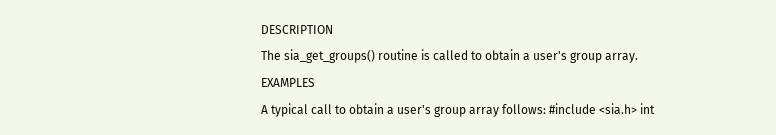DESCRIPTION
The sia_get_groups() routine is called to obtain a user's group array. EXAMPLES
A typical call to obtain a user's group array follows: #include <sia.h> int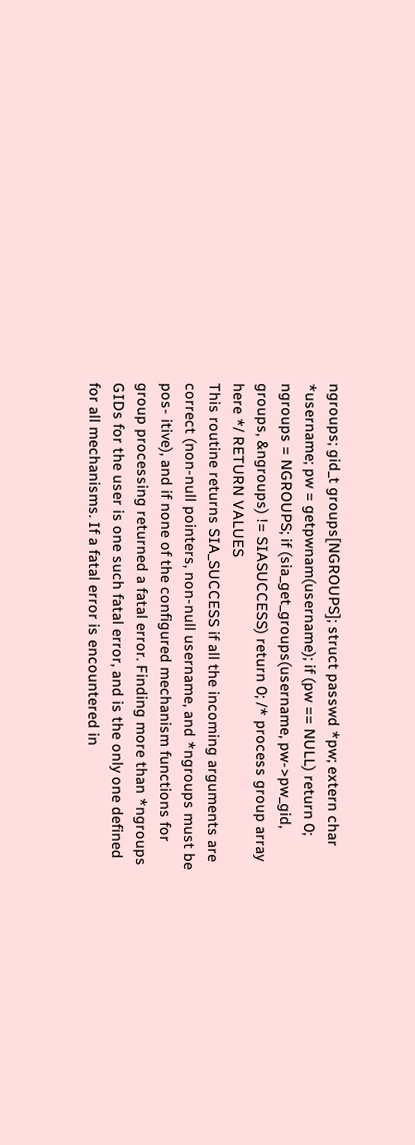ngroups; gid_t groups[NGROUPS]; struct passwd *pw; extern char *username; pw = getpwnam(username); if (pw == NULL) return 0; ngroups = NGROUPS; if (sia_get_groups(username, pw->pw_gid, groups, &ngroups) != SIASUCCESS) return 0; /* process group array here */ RETURN VALUES
This routine returns SIA_SUCCESS if all the incoming arguments are correct (non-null pointers, non-null username, and *ngroups must be pos- itive), and if none of the configured mechanism functions for group processing returned a fatal error. Finding more than *ngroups GIDs for the user is one such fatal error, and is the only one defined for all mechanisms. If a fatal error is encountered in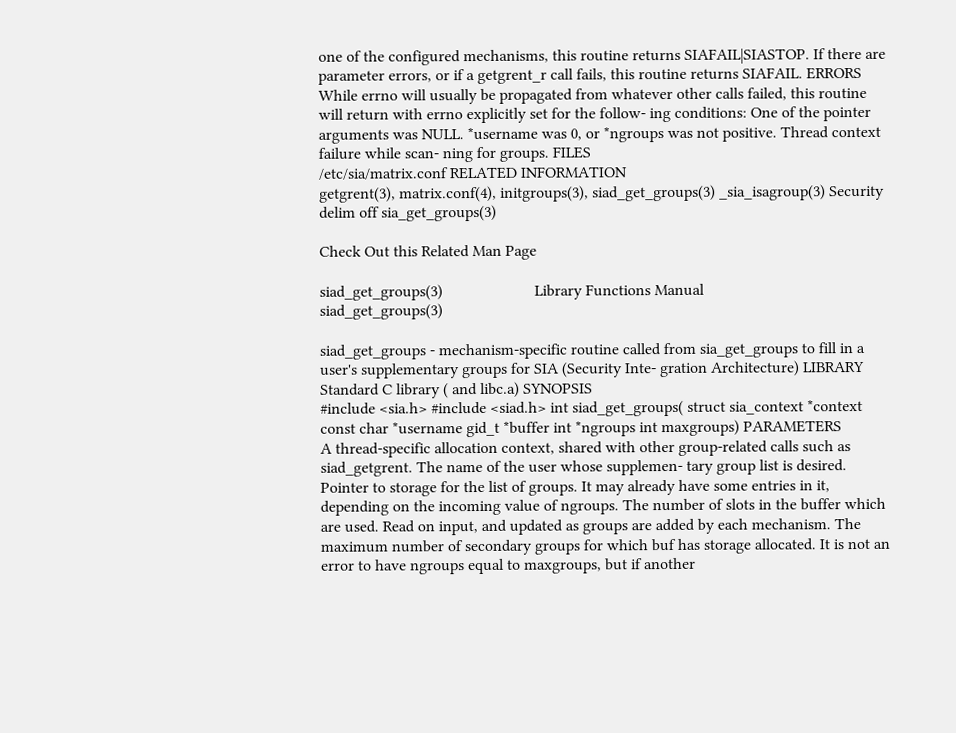one of the configured mechanisms, this routine returns SIAFAIL|SIASTOP. If there are parameter errors, or if a getgrent_r call fails, this routine returns SIAFAIL. ERRORS
While errno will usually be propagated from whatever other calls failed, this routine will return with errno explicitly set for the follow- ing conditions: One of the pointer arguments was NULL. *username was 0, or *ngroups was not positive. Thread context failure while scan- ning for groups. FILES
/etc/sia/matrix.conf RELATED INFORMATION
getgrent(3), matrix.conf(4), initgroups(3), siad_get_groups(3) _sia_isagroup(3) Security delim off sia_get_groups(3)

Check Out this Related Man Page

siad_get_groups(3)                       Library Functions Manual                       siad_get_groups(3)

siad_get_groups - mechanism-specific routine called from sia_get_groups to fill in a user's supplementary groups for SIA (Security Inte- gration Architecture) LIBRARY
Standard C library ( and libc.a) SYNOPSIS
#include <sia.h> #include <siad.h> int siad_get_groups( struct sia_context *context const char *username gid_t *buffer int *ngroups int maxgroups) PARAMETERS
A thread-specific allocation context, shared with other group-related calls such as siad_getgrent. The name of the user whose supplemen- tary group list is desired. Pointer to storage for the list of groups. It may already have some entries in it, depending on the incoming value of ngroups. The number of slots in the buffer which are used. Read on input, and updated as groups are added by each mechanism. The maximum number of secondary groups for which buf has storage allocated. It is not an error to have ngroups equal to maxgroups, but if another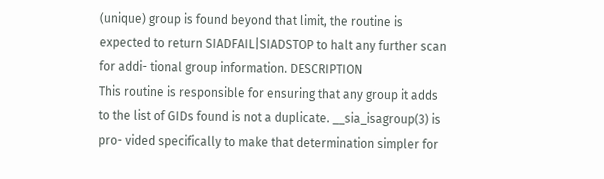(unique) group is found beyond that limit, the routine is expected to return SIADFAIL|SIADSTOP to halt any further scan for addi- tional group information. DESCRIPTION
This routine is responsible for ensuring that any group it adds to the list of GIDs found is not a duplicate. __sia_isagroup(3) is pro- vided specifically to make that determination simpler for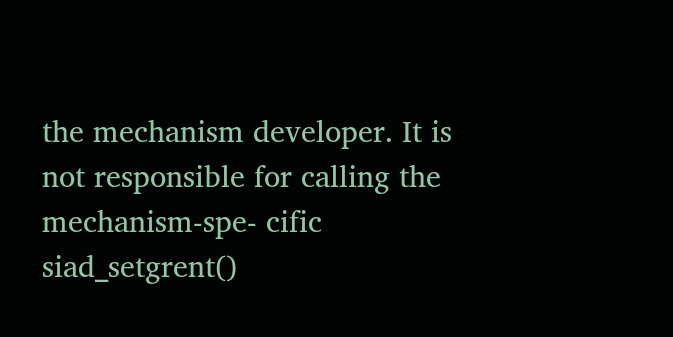the mechanism developer. It is not responsible for calling the mechanism-spe- cific siad_setgrent()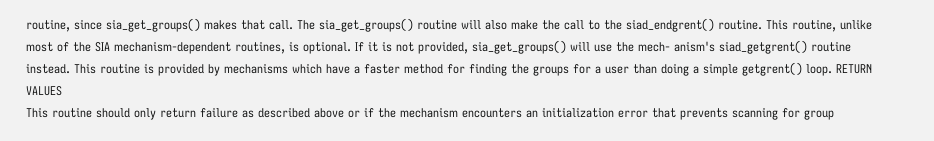routine, since sia_get_groups() makes that call. The sia_get_groups() routine will also make the call to the siad_endgrent() routine. This routine, unlike most of the SIA mechanism-dependent routines, is optional. If it is not provided, sia_get_groups() will use the mech- anism's siad_getgrent() routine instead. This routine is provided by mechanisms which have a faster method for finding the groups for a user than doing a simple getgrent() loop. RETURN VALUES
This routine should only return failure as described above or if the mechanism encounters an initialization error that prevents scanning for group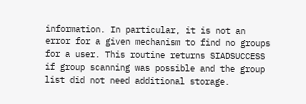information. In particular, it is not an error for a given mechanism to find no groups for a user. This routine returns SIADSUCCESS if group scanning was possible and the group list did not need additional storage.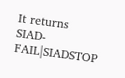It returns SIAD- FAIL|SIADSTOP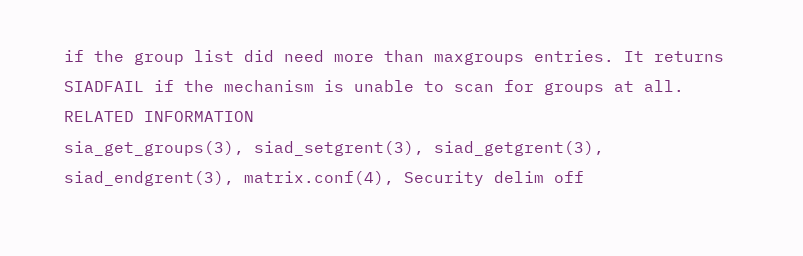if the group list did need more than maxgroups entries. It returns SIADFAIL if the mechanism is unable to scan for groups at all. RELATED INFORMATION
sia_get_groups(3), siad_setgrent(3), siad_getgrent(3), siad_endgrent(3), matrix.conf(4), Security delim off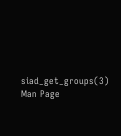siad_get_groups(3)
Man Page